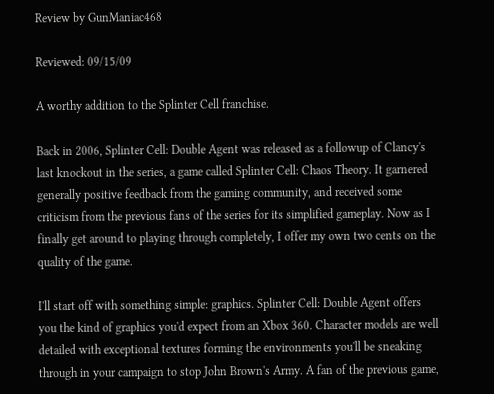Review by GunManiac468

Reviewed: 09/15/09

A worthy addition to the Splinter Cell franchise.

Back in 2006, Splinter Cell: Double Agent was released as a followup of Clancy's last knockout in the series, a game called Splinter Cell: Chaos Theory. It garnered generally positive feedback from the gaming community, and received some criticism from the previous fans of the series for its simplified gameplay. Now as I finally get around to playing through completely, I offer my own two cents on the quality of the game.

I'll start off with something simple: graphics. Splinter Cell: Double Agent offers you the kind of graphics you'd expect from an Xbox 360. Character models are well detailed with exceptional textures forming the environments you'll be sneaking through in your campaign to stop John Brown's Army. A fan of the previous game,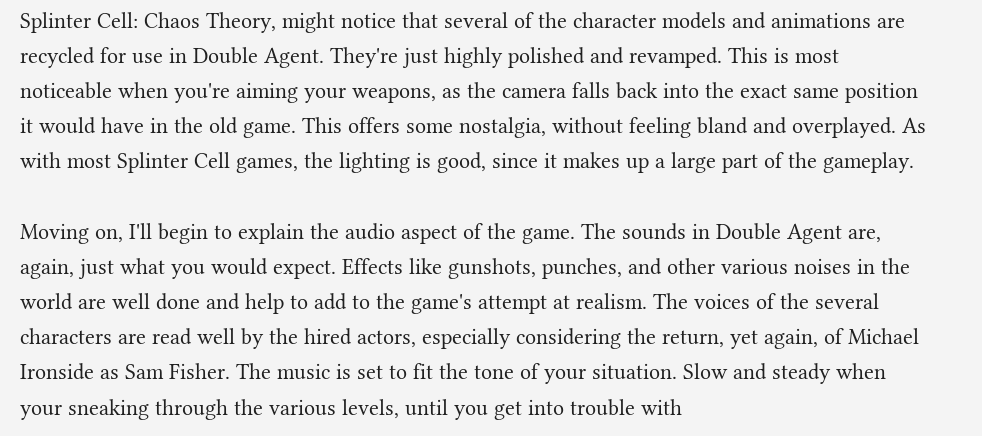Splinter Cell: Chaos Theory, might notice that several of the character models and animations are recycled for use in Double Agent. They're just highly polished and revamped. This is most noticeable when you're aiming your weapons, as the camera falls back into the exact same position it would have in the old game. This offers some nostalgia, without feeling bland and overplayed. As with most Splinter Cell games, the lighting is good, since it makes up a large part of the gameplay.

Moving on, I'll begin to explain the audio aspect of the game. The sounds in Double Agent are, again, just what you would expect. Effects like gunshots, punches, and other various noises in the world are well done and help to add to the game's attempt at realism. The voices of the several characters are read well by the hired actors, especially considering the return, yet again, of Michael Ironside as Sam Fisher. The music is set to fit the tone of your situation. Slow and steady when your sneaking through the various levels, until you get into trouble with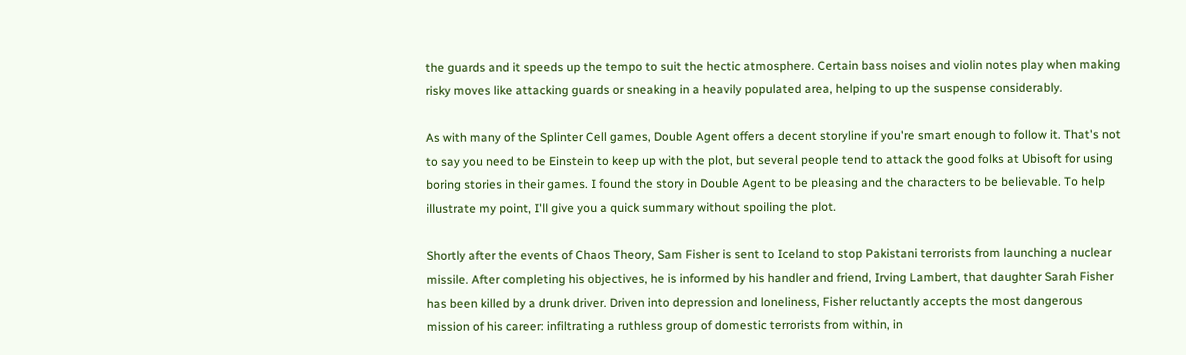the guards and it speeds up the tempo to suit the hectic atmosphere. Certain bass noises and violin notes play when making risky moves like attacking guards or sneaking in a heavily populated area, helping to up the suspense considerably.

As with many of the Splinter Cell games, Double Agent offers a decent storyline if you're smart enough to follow it. That's not to say you need to be Einstein to keep up with the plot, but several people tend to attack the good folks at Ubisoft for using boring stories in their games. I found the story in Double Agent to be pleasing and the characters to be believable. To help illustrate my point, I'll give you a quick summary without spoiling the plot.

Shortly after the events of Chaos Theory, Sam Fisher is sent to Iceland to stop Pakistani terrorists from launching a nuclear missile. After completing his objectives, he is informed by his handler and friend, Irving Lambert, that daughter Sarah Fisher has been killed by a drunk driver. Driven into depression and loneliness, Fisher reluctantly accepts the most dangerous mission of his career: infiltrating a ruthless group of domestic terrorists from within, in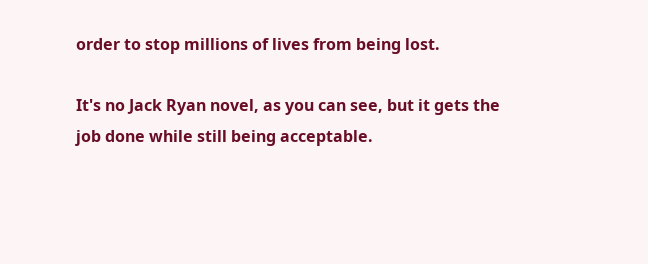order to stop millions of lives from being lost.

It's no Jack Ryan novel, as you can see, but it gets the job done while still being acceptable.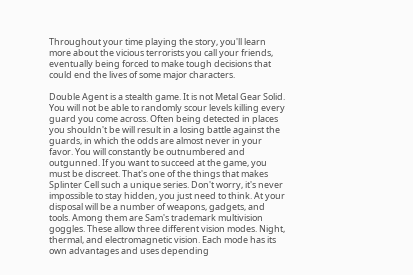Throughout your time playing the story, you'll learn more about the vicious terrorists you call your friends, eventually being forced to make tough decisions that could end the lives of some major characters.

Double Agent is a stealth game. It is not Metal Gear Solid. You will not be able to randomly scour levels killing every guard you come across. Often being detected in places you shouldn't be will result in a losing battle against the guards, in which the odds are almost never in your favor. You will constantly be outnumbered and outgunned. If you want to succeed at the game, you must be discreet. That's one of the things that makes Splinter Cell such a unique series. Don't worry, it's never impossible to stay hidden, you just need to think. At your disposal will be a number of weapons, gadgets, and tools. Among them are Sam's trademark multivision goggles. These allow three different vision modes. Night, thermal, and electromagnetic vision. Each mode has its own advantages and uses depending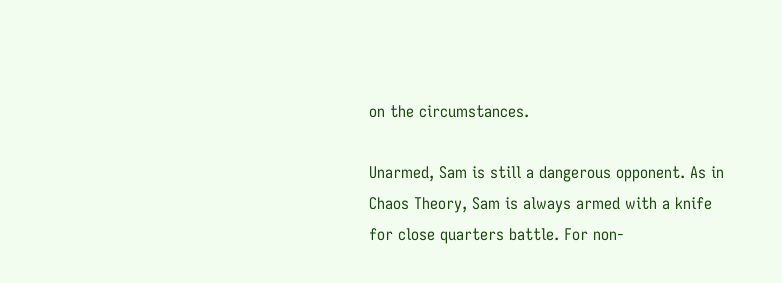on the circumstances.

Unarmed, Sam is still a dangerous opponent. As in Chaos Theory, Sam is always armed with a knife for close quarters battle. For non-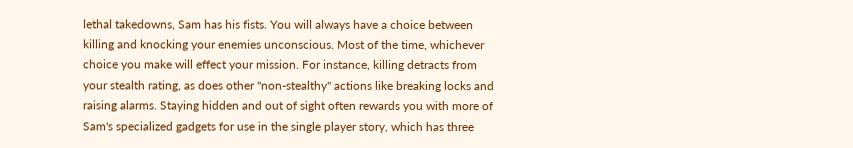lethal takedowns, Sam has his fists. You will always have a choice between killing and knocking your enemies unconscious. Most of the time, whichever choice you make will effect your mission. For instance, killing detracts from your stealth rating, as does other "non-stealthy" actions like breaking locks and raising alarms. Staying hidden and out of sight often rewards you with more of Sam's specialized gadgets for use in the single player story, which has three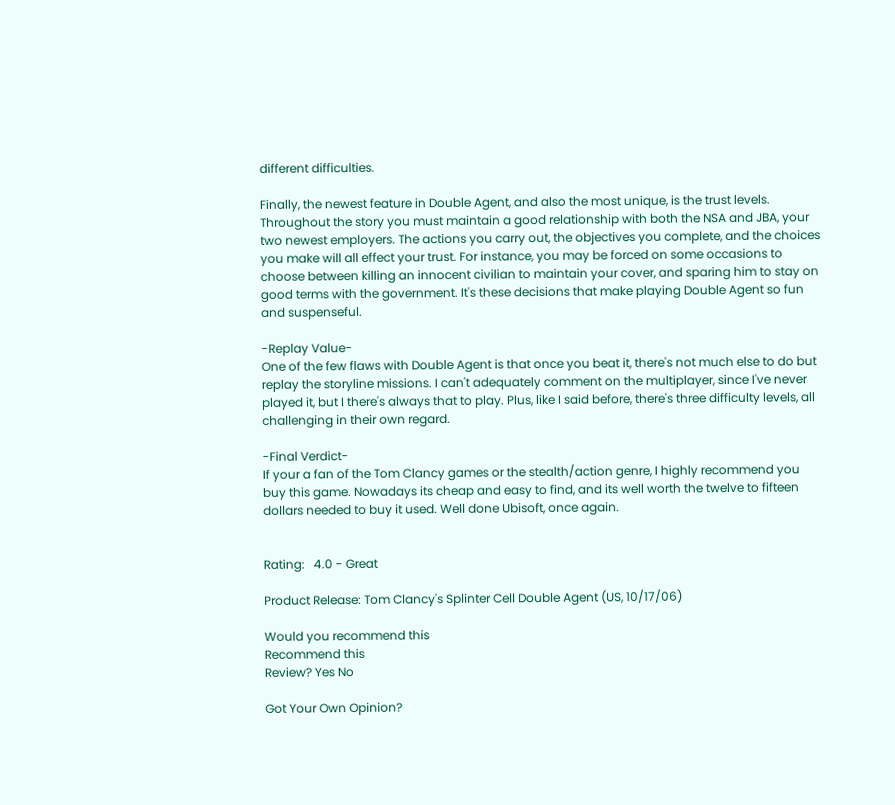different difficulties.

Finally, the newest feature in Double Agent, and also the most unique, is the trust levels. Throughout the story you must maintain a good relationship with both the NSA and JBA, your two newest employers. The actions you carry out, the objectives you complete, and the choices you make will all effect your trust. For instance, you may be forced on some occasions to choose between killing an innocent civilian to maintain your cover, and sparing him to stay on good terms with the government. It's these decisions that make playing Double Agent so fun and suspenseful.

-Replay Value-
One of the few flaws with Double Agent is that once you beat it, there's not much else to do but replay the storyline missions. I can't adequately comment on the multiplayer, since I've never played it, but I there's always that to play. Plus, like I said before, there's three difficulty levels, all challenging in their own regard.

-Final Verdict-
If your a fan of the Tom Clancy games or the stealth/action genre, I highly recommend you buy this game. Nowadays its cheap and easy to find, and its well worth the twelve to fifteen dollars needed to buy it used. Well done Ubisoft, once again.


Rating:   4.0 - Great

Product Release: Tom Clancy's Splinter Cell Double Agent (US, 10/17/06)

Would you recommend this
Recommend this
Review? Yes No

Got Your Own Opinion?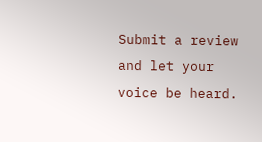Submit a review and let your voice be heard.